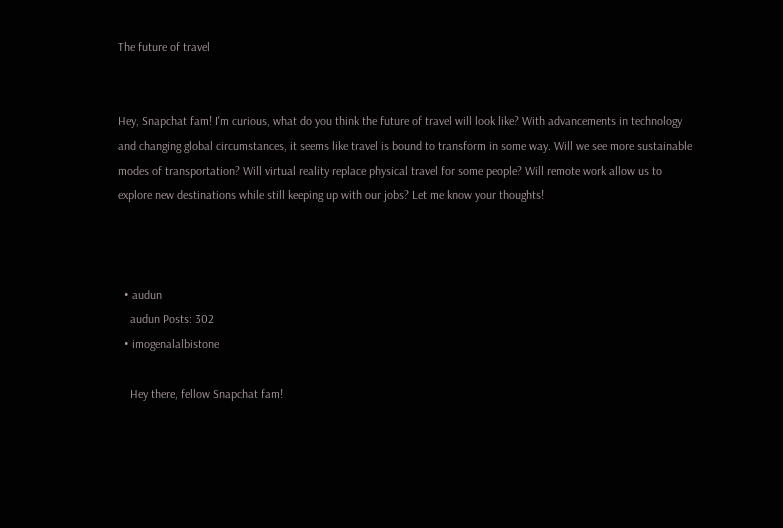The future of travel


Hey, Snapchat fam! I'm curious, what do you think the future of travel will look like? With advancements in technology and changing global circumstances, it seems like travel is bound to transform in some way. Will we see more sustainable modes of transportation? Will virtual reality replace physical travel for some people? Will remote work allow us to explore new destinations while still keeping up with our jobs? Let me know your thoughts!



  • audun
    audun Posts: 302
  • imogenalalbistone

    Hey there, fellow Snapchat fam!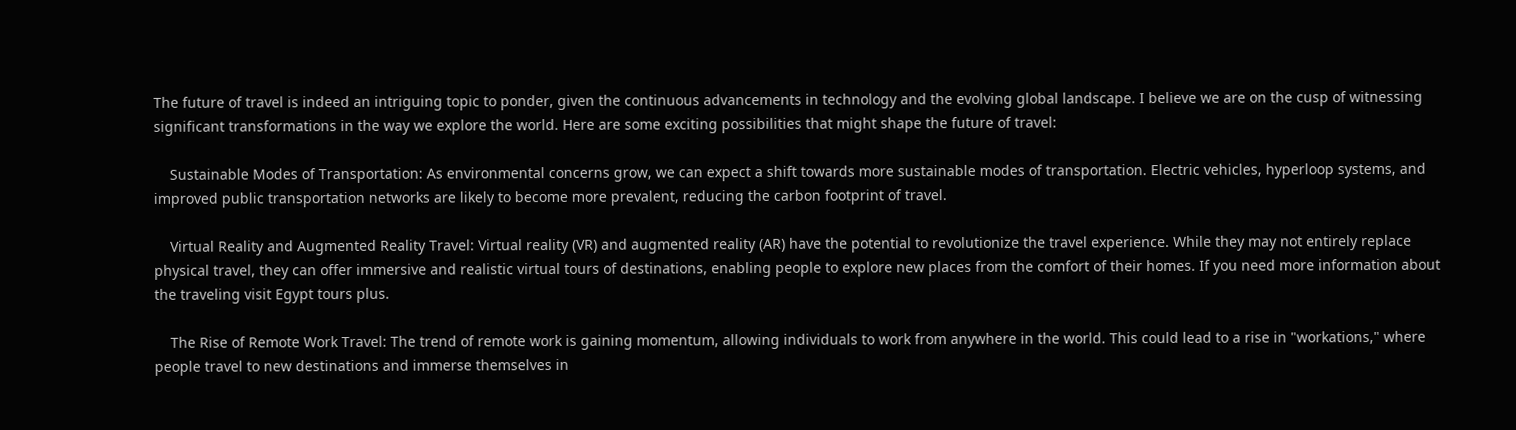The future of travel is indeed an intriguing topic to ponder, given the continuous advancements in technology and the evolving global landscape. I believe we are on the cusp of witnessing significant transformations in the way we explore the world. Here are some exciting possibilities that might shape the future of travel:

    Sustainable Modes of Transportation: As environmental concerns grow, we can expect a shift towards more sustainable modes of transportation. Electric vehicles, hyperloop systems, and improved public transportation networks are likely to become more prevalent, reducing the carbon footprint of travel.

    Virtual Reality and Augmented Reality Travel: Virtual reality (VR) and augmented reality (AR) have the potential to revolutionize the travel experience. While they may not entirely replace physical travel, they can offer immersive and realistic virtual tours of destinations, enabling people to explore new places from the comfort of their homes. If you need more information about the traveling visit Egypt tours plus.

    The Rise of Remote Work Travel: The trend of remote work is gaining momentum, allowing individuals to work from anywhere in the world. This could lead to a rise in "workations," where people travel to new destinations and immerse themselves in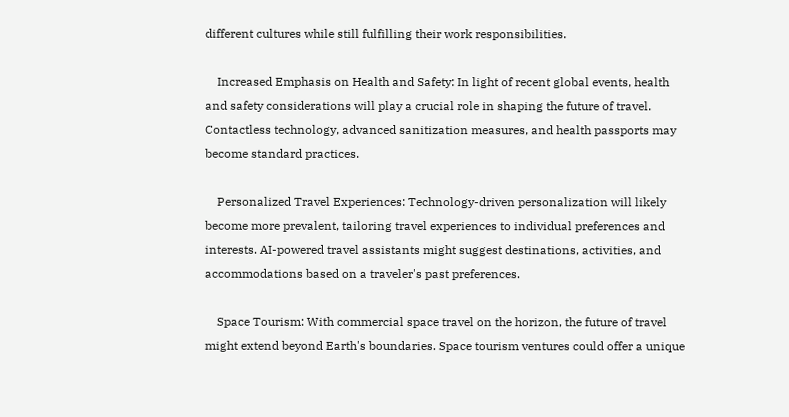different cultures while still fulfilling their work responsibilities.

    Increased Emphasis on Health and Safety: In light of recent global events, health and safety considerations will play a crucial role in shaping the future of travel. Contactless technology, advanced sanitization measures, and health passports may become standard practices.

    Personalized Travel Experiences: Technology-driven personalization will likely become more prevalent, tailoring travel experiences to individual preferences and interests. AI-powered travel assistants might suggest destinations, activities, and accommodations based on a traveler's past preferences.

    Space Tourism: With commercial space travel on the horizon, the future of travel might extend beyond Earth's boundaries. Space tourism ventures could offer a unique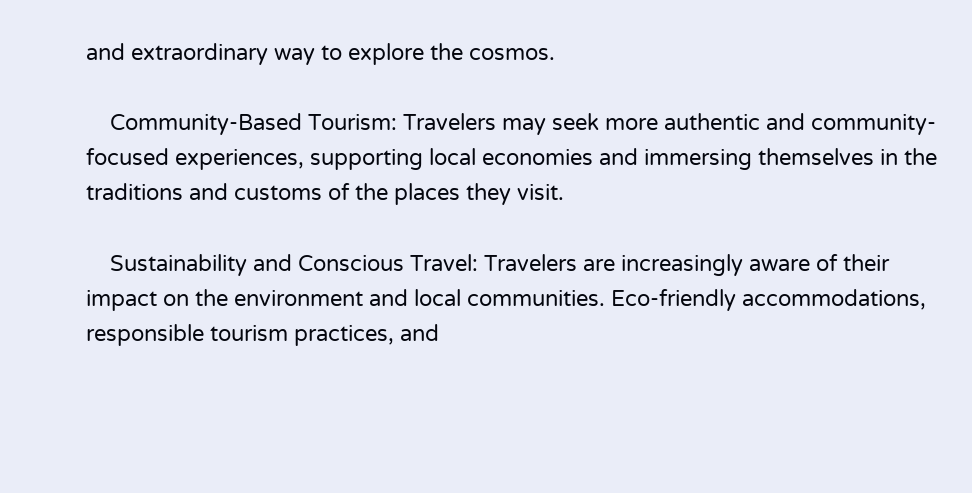and extraordinary way to explore the cosmos.

    Community-Based Tourism: Travelers may seek more authentic and community-focused experiences, supporting local economies and immersing themselves in the traditions and customs of the places they visit.

    Sustainability and Conscious Travel: Travelers are increasingly aware of their impact on the environment and local communities. Eco-friendly accommodations, responsible tourism practices, and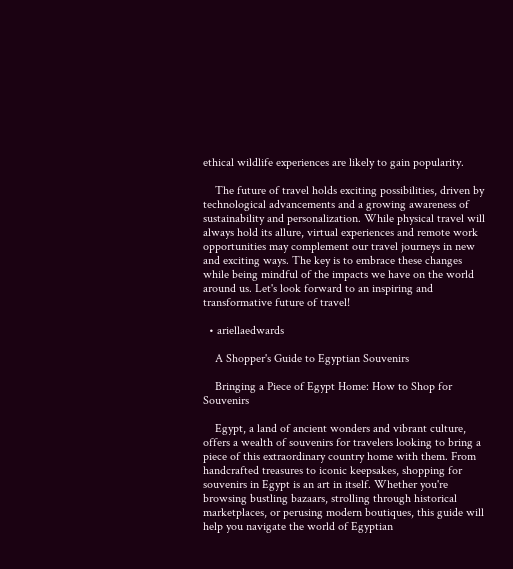ethical wildlife experiences are likely to gain popularity.

    The future of travel holds exciting possibilities, driven by technological advancements and a growing awareness of sustainability and personalization. While physical travel will always hold its allure, virtual experiences and remote work opportunities may complement our travel journeys in new and exciting ways. The key is to embrace these changes while being mindful of the impacts we have on the world around us. Let's look forward to an inspiring and transformative future of travel!

  • ariellaedwards

    A Shopper's Guide to Egyptian Souvenirs

    Bringing a Piece of Egypt Home: How to Shop for Souvenirs

    Egypt, a land of ancient wonders and vibrant culture, offers a wealth of souvenirs for travelers looking to bring a piece of this extraordinary country home with them. From handcrafted treasures to iconic keepsakes, shopping for souvenirs in Egypt is an art in itself. Whether you're browsing bustling bazaars, strolling through historical marketplaces, or perusing modern boutiques, this guide will help you navigate the world of Egyptian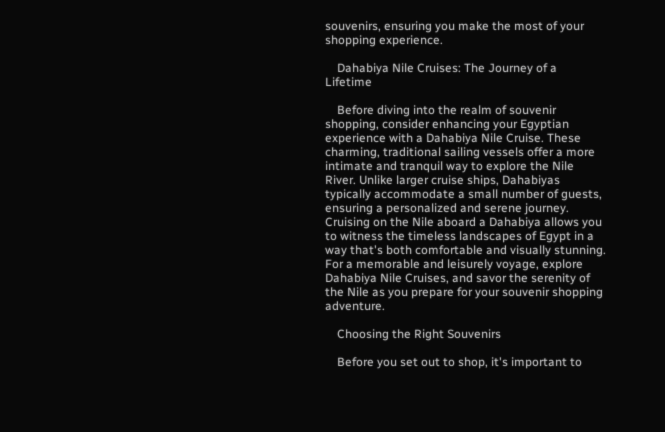souvenirs, ensuring you make the most of your shopping experience.

    Dahabiya Nile Cruises: The Journey of a Lifetime

    Before diving into the realm of souvenir shopping, consider enhancing your Egyptian experience with a Dahabiya Nile Cruise. These charming, traditional sailing vessels offer a more intimate and tranquil way to explore the Nile River. Unlike larger cruise ships, Dahabiyas typically accommodate a small number of guests, ensuring a personalized and serene journey. Cruising on the Nile aboard a Dahabiya allows you to witness the timeless landscapes of Egypt in a way that's both comfortable and visually stunning. For a memorable and leisurely voyage, explore Dahabiya Nile Cruises, and savor the serenity of the Nile as you prepare for your souvenir shopping adventure.

    Choosing the Right Souvenirs

    Before you set out to shop, it's important to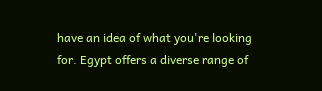have an idea of what you're looking for. Egypt offers a diverse range of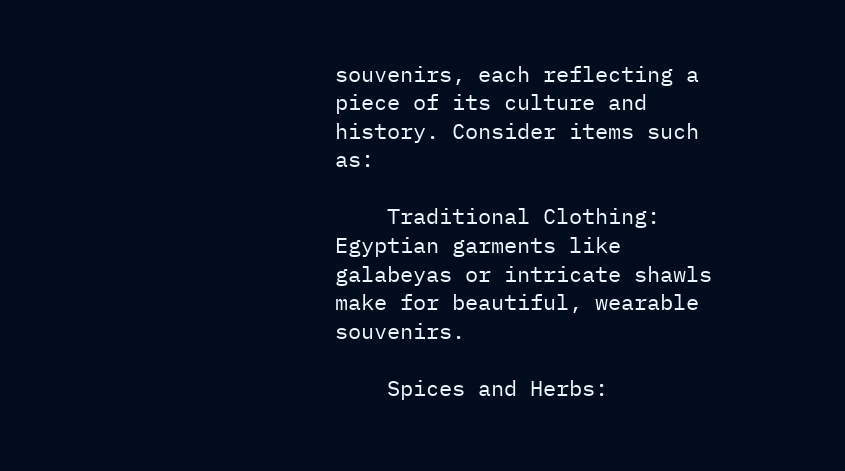souvenirs, each reflecting a piece of its culture and history. Consider items such as:

    Traditional Clothing: Egyptian garments like galabeyas or intricate shawls make for beautiful, wearable souvenirs.

    Spices and Herbs: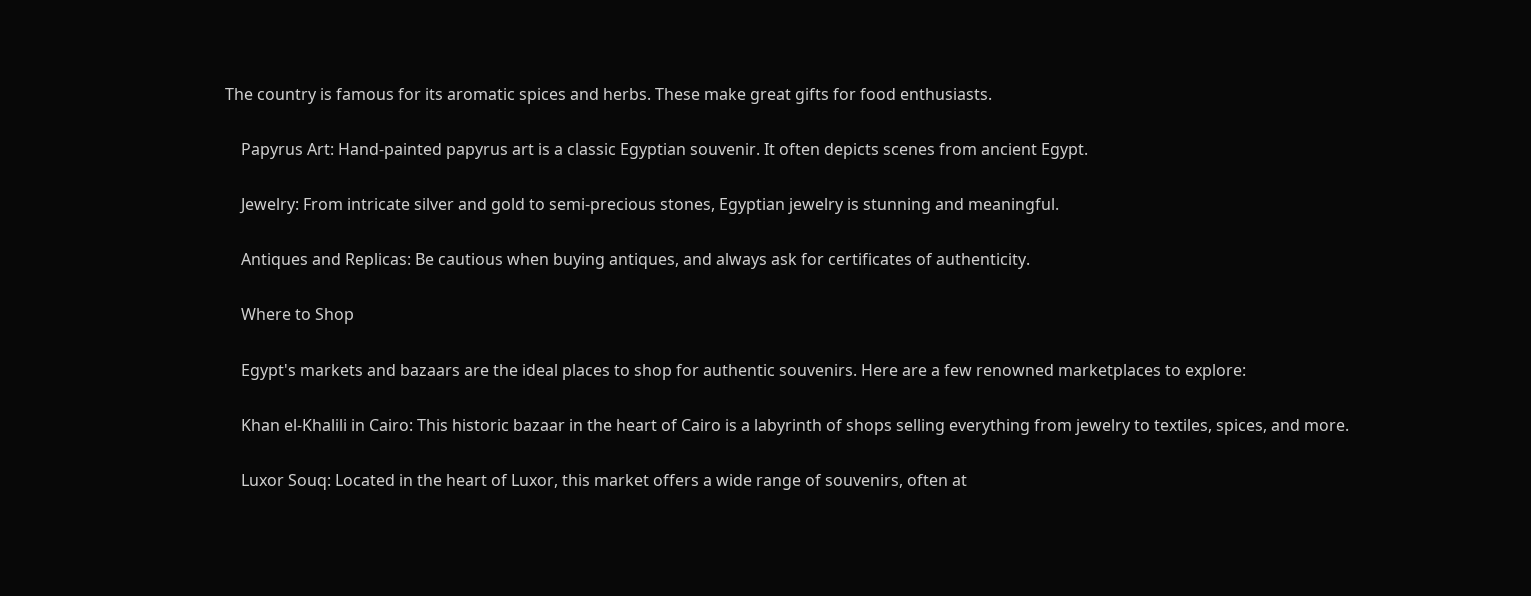The country is famous for its aromatic spices and herbs. These make great gifts for food enthusiasts.

    Papyrus Art: Hand-painted papyrus art is a classic Egyptian souvenir. It often depicts scenes from ancient Egypt.

    Jewelry: From intricate silver and gold to semi-precious stones, Egyptian jewelry is stunning and meaningful.

    Antiques and Replicas: Be cautious when buying antiques, and always ask for certificates of authenticity.

    Where to Shop

    Egypt's markets and bazaars are the ideal places to shop for authentic souvenirs. Here are a few renowned marketplaces to explore:

    Khan el-Khalili in Cairo: This historic bazaar in the heart of Cairo is a labyrinth of shops selling everything from jewelry to textiles, spices, and more.

    Luxor Souq: Located in the heart of Luxor, this market offers a wide range of souvenirs, often at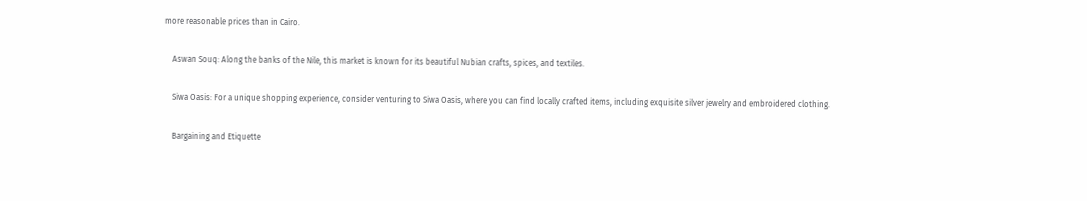more reasonable prices than in Cairo.

    Aswan Souq: Along the banks of the Nile, this market is known for its beautiful Nubian crafts, spices, and textiles.

    Siwa Oasis: For a unique shopping experience, consider venturing to Siwa Oasis, where you can find locally crafted items, including exquisite silver jewelry and embroidered clothing.

    Bargaining and Etiquette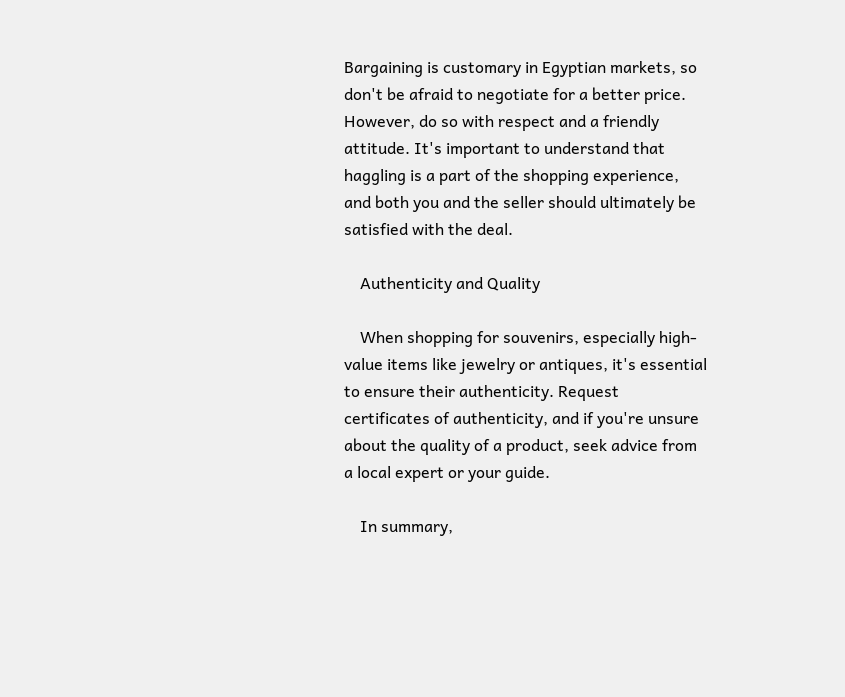Bargaining is customary in Egyptian markets, so don't be afraid to negotiate for a better price. However, do so with respect and a friendly attitude. It's important to understand that haggling is a part of the shopping experience, and both you and the seller should ultimately be satisfied with the deal.

    Authenticity and Quality

    When shopping for souvenirs, especially high-value items like jewelry or antiques, it's essential to ensure their authenticity. Request certificates of authenticity, and if you're unsure about the quality of a product, seek advice from a local expert or your guide.

    In summary,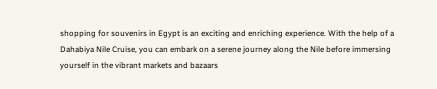shopping for souvenirs in Egypt is an exciting and enriching experience. With the help of a Dahabiya Nile Cruise, you can embark on a serene journey along the Nile before immersing yourself in the vibrant markets and bazaars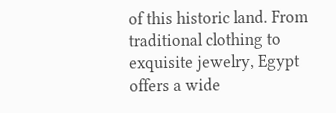of this historic land. From traditional clothing to exquisite jewelry, Egypt offers a wide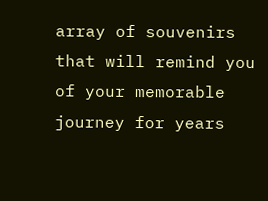array of souvenirs that will remind you of your memorable journey for years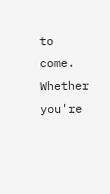to come. Whether you're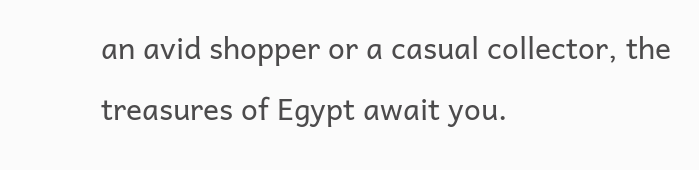an avid shopper or a casual collector, the treasures of Egypt await you.